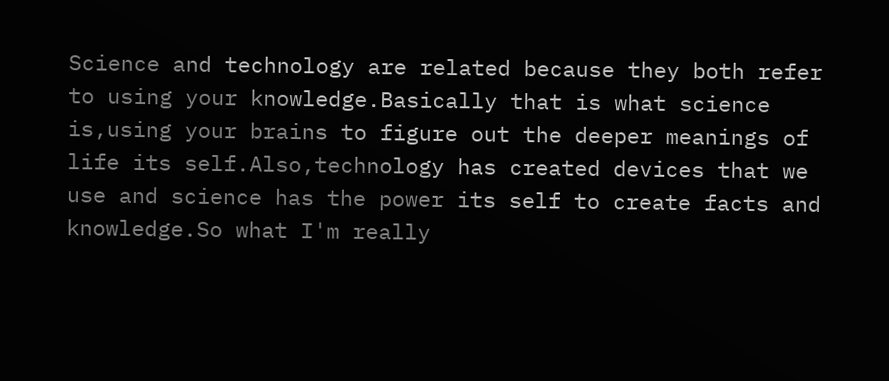Science and technology are related because they both refer to using your knowledge.Basically that is what science is,using your brains to figure out the deeper meanings of life its self.Also,technology has created devices that we use and science has the power its self to create facts and knowledge.So what I'm really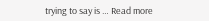trying to say is … Read more